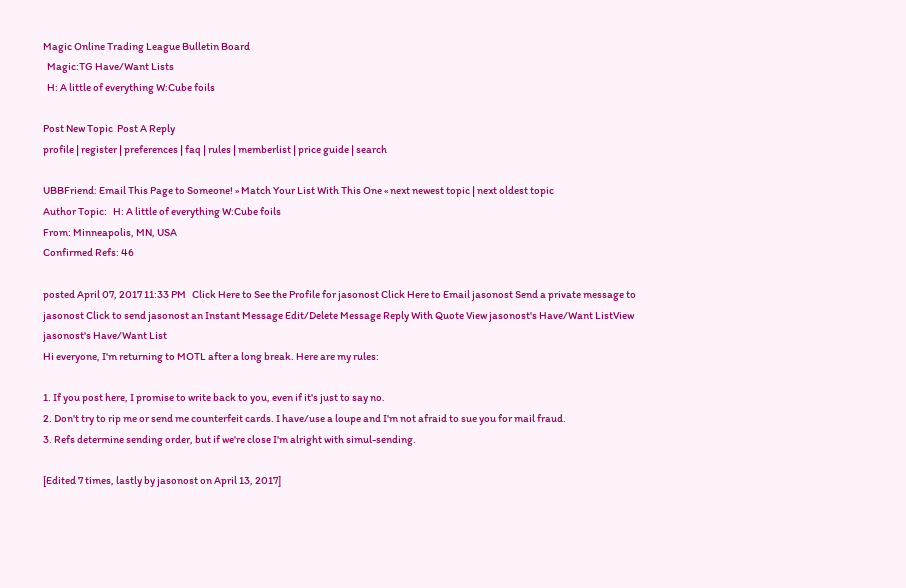Magic Online Trading League Bulletin Board
  Magic:TG Have/Want Lists
  H: A little of everything W:Cube foils

Post New Topic  Post A Reply
profile | register | preferences | faq | rules | memberlist | price guide | search

UBBFriend: Email This Page to Someone! » Match Your List With This One « next newest topic | next oldest topic
Author Topic:   H: A little of everything W:Cube foils
From: Minneapolis, MN, USA
Confirmed Refs: 46

posted April 07, 2017 11:33 PM   Click Here to See the Profile for jasonost Click Here to Email jasonost Send a private message to jasonost Click to send jasonost an Instant Message Edit/Delete Message Reply With Quote View jasonost's Have/Want ListView jasonost's Have/Want List
Hi everyone, I'm returning to MOTL after a long break. Here are my rules:

1. If you post here, I promise to write back to you, even if it's just to say no.
2. Don't try to rip me or send me counterfeit cards. I have/use a loupe and I'm not afraid to sue you for mail fraud.
3. Refs determine sending order, but if we're close I'm alright with simul-sending.

[Edited 7 times, lastly by jasonost on April 13, 2017]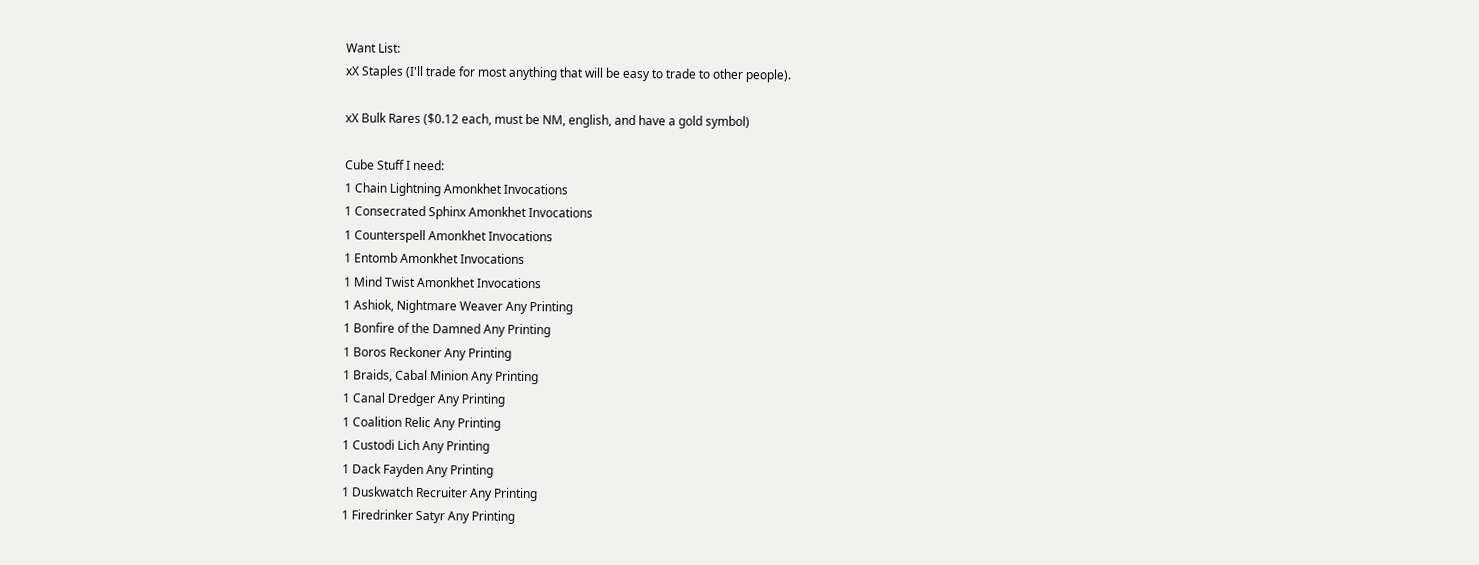Want List:
xX Staples (I'll trade for most anything that will be easy to trade to other people).

xX Bulk Rares ($0.12 each, must be NM, english, and have a gold symbol)

Cube Stuff I need:
1 Chain Lightning Amonkhet Invocations
1 Consecrated Sphinx Amonkhet Invocations
1 Counterspell Amonkhet Invocations
1 Entomb Amonkhet Invocations
1 Mind Twist Amonkhet Invocations
1 Ashiok, Nightmare Weaver Any Printing
1 Bonfire of the Damned Any Printing
1 Boros Reckoner Any Printing
1 Braids, Cabal Minion Any Printing
1 Canal Dredger Any Printing
1 Coalition Relic Any Printing
1 Custodi Lich Any Printing
1 Dack Fayden Any Printing
1 Duskwatch Recruiter Any Printing
1 Firedrinker Satyr Any Printing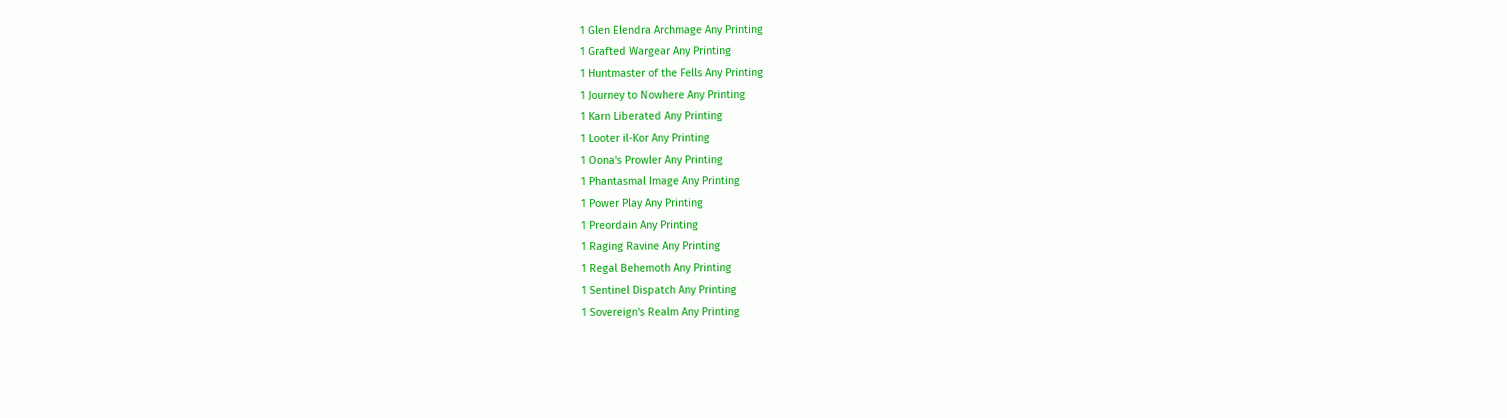1 Glen Elendra Archmage Any Printing
1 Grafted Wargear Any Printing
1 Huntmaster of the Fells Any Printing
1 Journey to Nowhere Any Printing
1 Karn Liberated Any Printing
1 Looter il-Kor Any Printing
1 Oona's Prowler Any Printing
1 Phantasmal Image Any Printing
1 Power Play Any Printing
1 Preordain Any Printing
1 Raging Ravine Any Printing
1 Regal Behemoth Any Printing
1 Sentinel Dispatch Any Printing
1 Sovereign's Realm Any Printing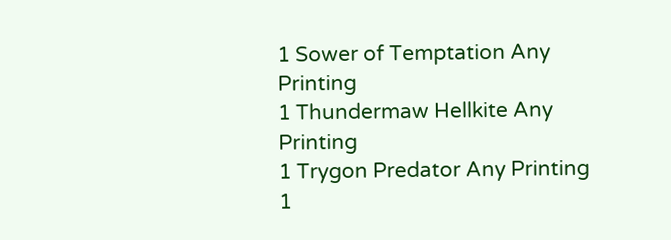1 Sower of Temptation Any Printing
1 Thundermaw Hellkite Any Printing
1 Trygon Predator Any Printing
1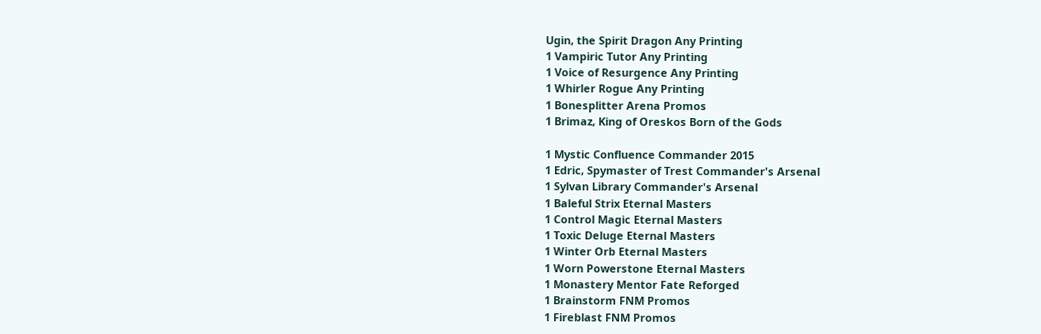Ugin, the Spirit Dragon Any Printing
1 Vampiric Tutor Any Printing
1 Voice of Resurgence Any Printing
1 Whirler Rogue Any Printing
1 Bonesplitter Arena Promos
1 Brimaz, King of Oreskos Born of the Gods

1 Mystic Confluence Commander 2015
1 Edric, Spymaster of Trest Commander's Arsenal
1 Sylvan Library Commander's Arsenal
1 Baleful Strix Eternal Masters
1 Control Magic Eternal Masters
1 Toxic Deluge Eternal Masters
1 Winter Orb Eternal Masters
1 Worn Powerstone Eternal Masters
1 Monastery Mentor Fate Reforged
1 Brainstorm FNM Promos
1 Fireblast FNM Promos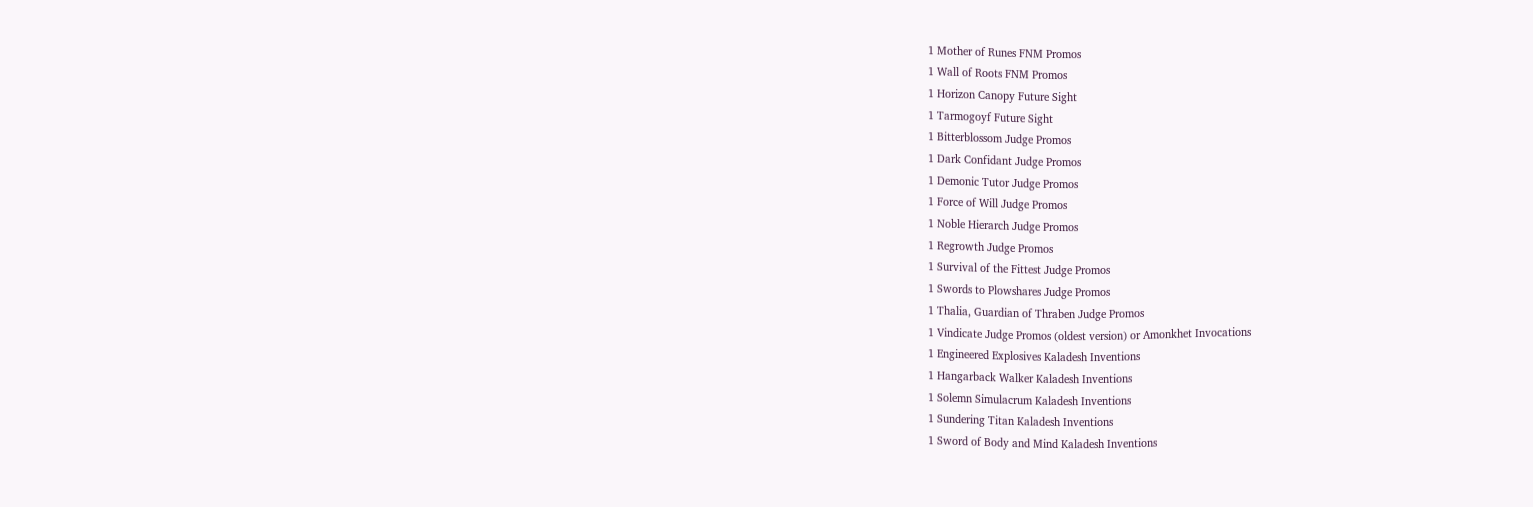1 Mother of Runes FNM Promos
1 Wall of Roots FNM Promos
1 Horizon Canopy Future Sight
1 Tarmogoyf Future Sight
1 Bitterblossom Judge Promos
1 Dark Confidant Judge Promos
1 Demonic Tutor Judge Promos
1 Force of Will Judge Promos
1 Noble Hierarch Judge Promos
1 Regrowth Judge Promos
1 Survival of the Fittest Judge Promos
1 Swords to Plowshares Judge Promos
1 Thalia, Guardian of Thraben Judge Promos
1 Vindicate Judge Promos (oldest version) or Amonkhet Invocations
1 Engineered Explosives Kaladesh Inventions
1 Hangarback Walker Kaladesh Inventions
1 Solemn Simulacrum Kaladesh Inventions
1 Sundering Titan Kaladesh Inventions
1 Sword of Body and Mind Kaladesh Inventions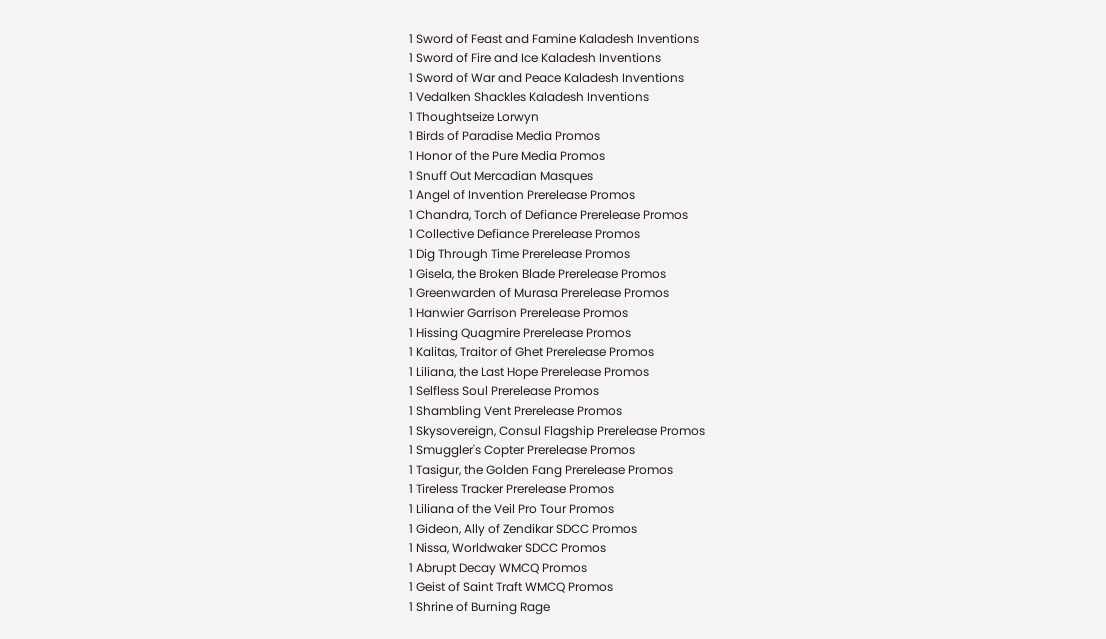1 Sword of Feast and Famine Kaladesh Inventions
1 Sword of Fire and Ice Kaladesh Inventions
1 Sword of War and Peace Kaladesh Inventions
1 Vedalken Shackles Kaladesh Inventions
1 Thoughtseize Lorwyn
1 Birds of Paradise Media Promos
1 Honor of the Pure Media Promos
1 Snuff Out Mercadian Masques
1 Angel of Invention Prerelease Promos
1 Chandra, Torch of Defiance Prerelease Promos
1 Collective Defiance Prerelease Promos
1 Dig Through Time Prerelease Promos
1 Gisela, the Broken Blade Prerelease Promos
1 Greenwarden of Murasa Prerelease Promos
1 Hanwier Garrison Prerelease Promos
1 Hissing Quagmire Prerelease Promos
1 Kalitas, Traitor of Ghet Prerelease Promos
1 Liliana, the Last Hope Prerelease Promos
1 Selfless Soul Prerelease Promos
1 Shambling Vent Prerelease Promos
1 Skysovereign, Consul Flagship Prerelease Promos
1 Smuggler's Copter Prerelease Promos
1 Tasigur, the Golden Fang Prerelease Promos
1 Tireless Tracker Prerelease Promos
1 Liliana of the Veil Pro Tour Promos
1 Gideon, Ally of Zendikar SDCC Promos
1 Nissa, Worldwaker SDCC Promos
1 Abrupt Decay WMCQ Promos
1 Geist of Saint Traft WMCQ Promos
1 Shrine of Burning Rage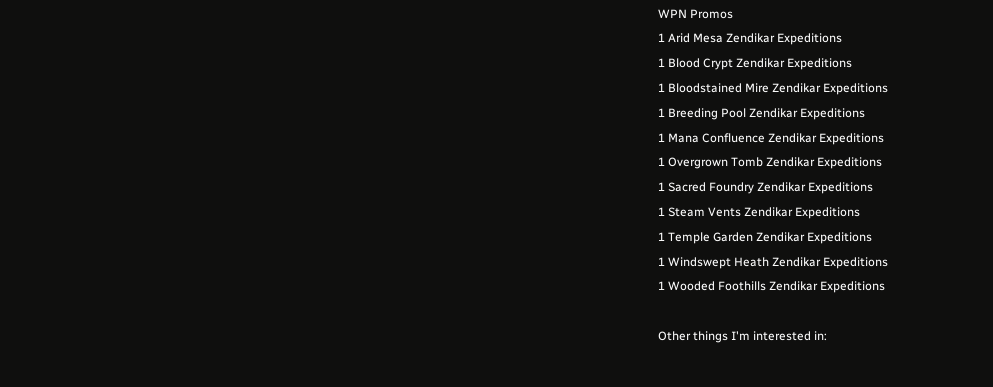WPN Promos
1 Arid Mesa Zendikar Expeditions
1 Blood Crypt Zendikar Expeditions
1 Bloodstained Mire Zendikar Expeditions
1 Breeding Pool Zendikar Expeditions
1 Mana Confluence Zendikar Expeditions
1 Overgrown Tomb Zendikar Expeditions
1 Sacred Foundry Zendikar Expeditions
1 Steam Vents Zendikar Expeditions
1 Temple Garden Zendikar Expeditions
1 Windswept Heath Zendikar Expeditions
1 Wooded Foothills Zendikar Expeditions

Other things I'm interested in: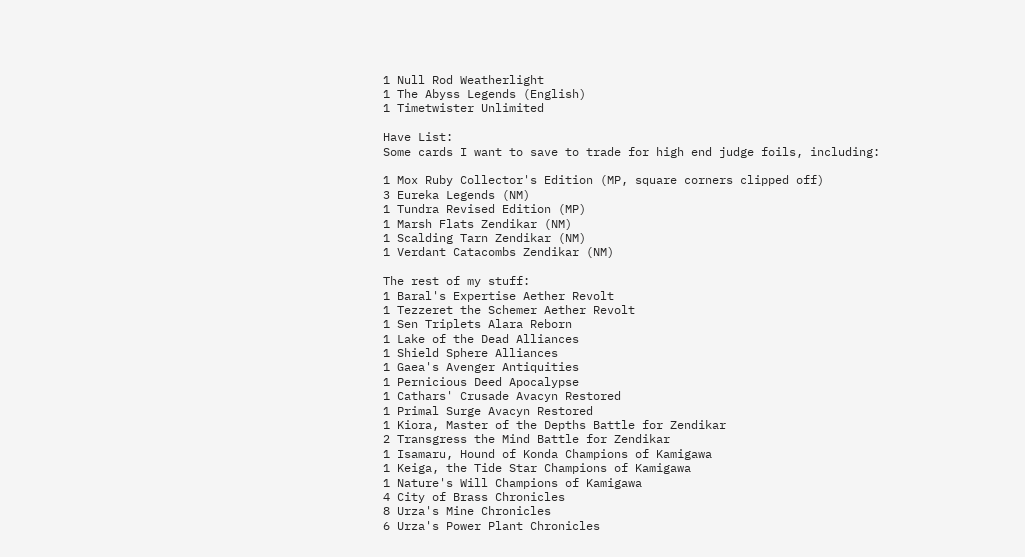1 Null Rod Weatherlight
1 The Abyss Legends (English)
1 Timetwister Unlimited

Have List:
Some cards I want to save to trade for high end judge foils, including:

1 Mox Ruby Collector's Edition (MP, square corners clipped off)
3 Eureka Legends (NM)
1 Tundra Revised Edition (MP)
1 Marsh Flats Zendikar (NM)
1 Scalding Tarn Zendikar (NM)
1 Verdant Catacombs Zendikar (NM)

The rest of my stuff:
1 Baral's Expertise Aether Revolt
1 Tezzeret the Schemer Aether Revolt
1 Sen Triplets Alara Reborn
1 Lake of the Dead Alliances
1 Shield Sphere Alliances
1 Gaea's Avenger Antiquities
1 Pernicious Deed Apocalypse
1 Cathars' Crusade Avacyn Restored
1 Primal Surge Avacyn Restored
1 Kiora, Master of the Depths Battle for Zendikar
2 Transgress the Mind Battle for Zendikar
1 Isamaru, Hound of Konda Champions of Kamigawa
1 Keiga, the Tide Star Champions of Kamigawa
1 Nature's Will Champions of Kamigawa
4 City of Brass Chronicles
8 Urza's Mine Chronicles
6 Urza's Power Plant Chronicles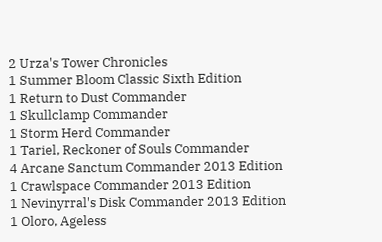2 Urza's Tower Chronicles
1 Summer Bloom Classic Sixth Edition
1 Return to Dust Commander
1 Skullclamp Commander
1 Storm Herd Commander
1 Tariel, Reckoner of Souls Commander
4 Arcane Sanctum Commander 2013 Edition
1 Crawlspace Commander 2013 Edition
1 Nevinyrral's Disk Commander 2013 Edition
1 Oloro, Ageless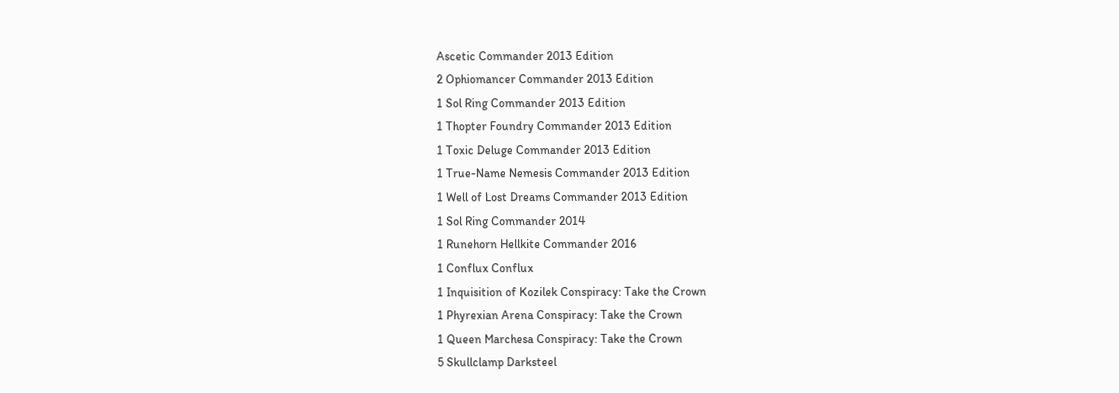Ascetic Commander 2013 Edition
2 Ophiomancer Commander 2013 Edition
1 Sol Ring Commander 2013 Edition
1 Thopter Foundry Commander 2013 Edition
1 Toxic Deluge Commander 2013 Edition
1 True-Name Nemesis Commander 2013 Edition
1 Well of Lost Dreams Commander 2013 Edition
1 Sol Ring Commander 2014
1 Runehorn Hellkite Commander 2016
1 Conflux Conflux
1 Inquisition of Kozilek Conspiracy: Take the Crown
1 Phyrexian Arena Conspiracy: Take the Crown
1 Queen Marchesa Conspiracy: Take the Crown
5 Skullclamp Darksteel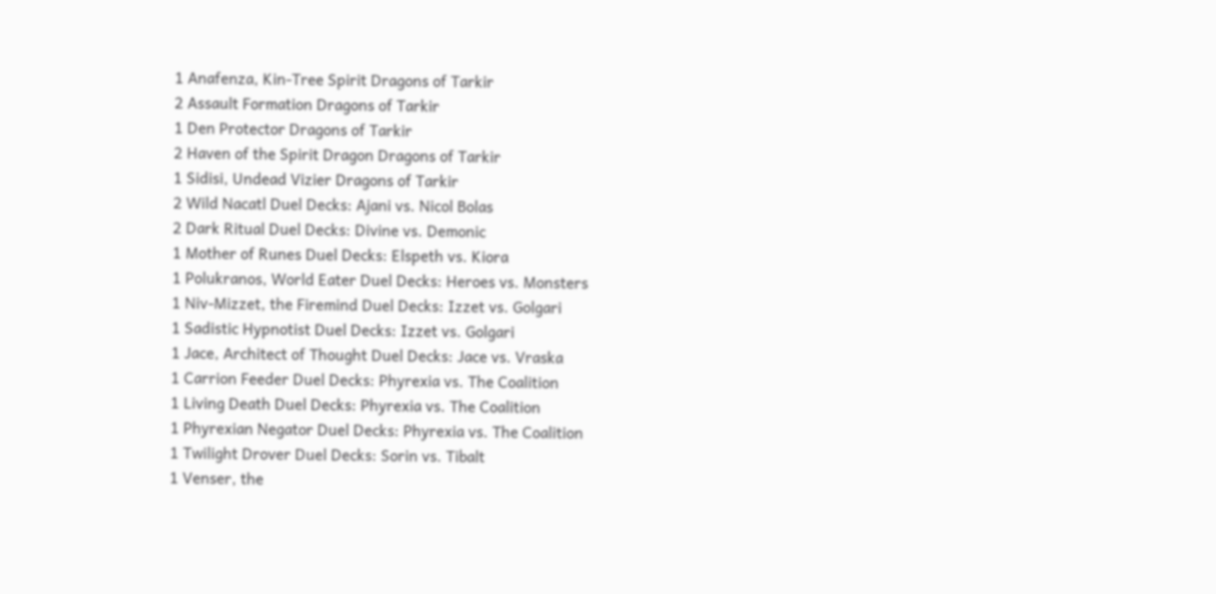1 Anafenza, Kin-Tree Spirit Dragons of Tarkir
2 Assault Formation Dragons of Tarkir
1 Den Protector Dragons of Tarkir
2 Haven of the Spirit Dragon Dragons of Tarkir
1 Sidisi, Undead Vizier Dragons of Tarkir
2 Wild Nacatl Duel Decks: Ajani vs. Nicol Bolas
2 Dark Ritual Duel Decks: Divine vs. Demonic
1 Mother of Runes Duel Decks: Elspeth vs. Kiora
1 Polukranos, World Eater Duel Decks: Heroes vs. Monsters
1 Niv-Mizzet, the Firemind Duel Decks: Izzet vs. Golgari
1 Sadistic Hypnotist Duel Decks: Izzet vs. Golgari
1 Jace, Architect of Thought Duel Decks: Jace vs. Vraska
1 Carrion Feeder Duel Decks: Phyrexia vs. The Coalition
1 Living Death Duel Decks: Phyrexia vs. The Coalition
1 Phyrexian Negator Duel Decks: Phyrexia vs. The Coalition
1 Twilight Drover Duel Decks: Sorin vs. Tibalt
1 Venser, the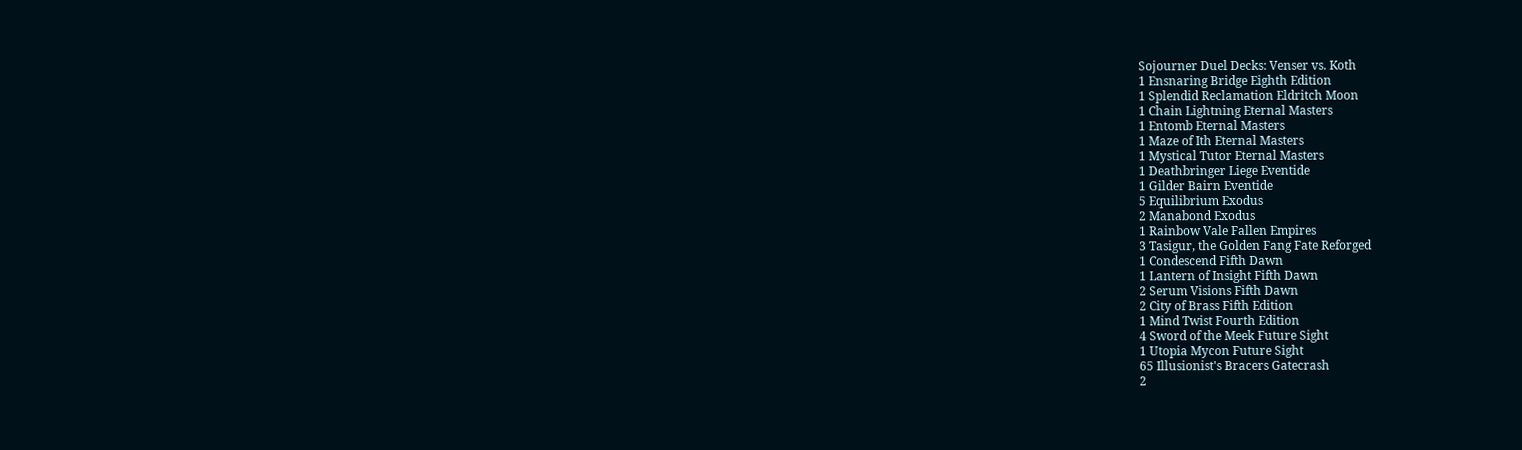Sojourner Duel Decks: Venser vs. Koth
1 Ensnaring Bridge Eighth Edition
1 Splendid Reclamation Eldritch Moon
1 Chain Lightning Eternal Masters
1 Entomb Eternal Masters
1 Maze of Ith Eternal Masters
1 Mystical Tutor Eternal Masters
1 Deathbringer Liege Eventide
1 Gilder Bairn Eventide
5 Equilibrium Exodus
2 Manabond Exodus
1 Rainbow Vale Fallen Empires
3 Tasigur, the Golden Fang Fate Reforged
1 Condescend Fifth Dawn
1 Lantern of Insight Fifth Dawn
2 Serum Visions Fifth Dawn
2 City of Brass Fifth Edition
1 Mind Twist Fourth Edition
4 Sword of the Meek Future Sight
1 Utopia Mycon Future Sight
65 Illusionist's Bracers Gatecrash
2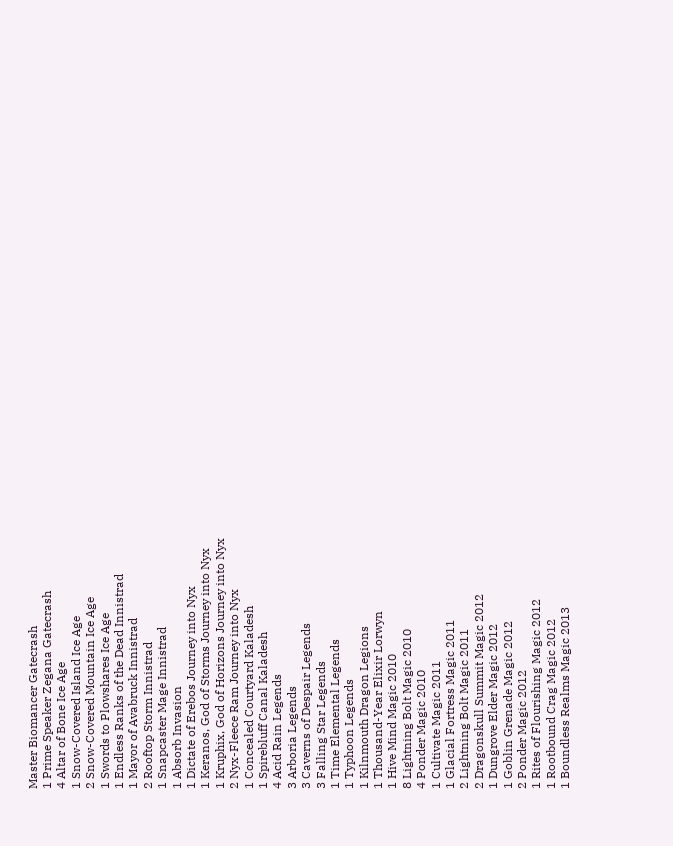Master Biomancer Gatecrash
1 Prime Speaker Zegana Gatecrash
4 Altar of Bone Ice Age
1 Snow-Covered Island Ice Age
2 Snow-Covered Mountain Ice Age
1 Swords to Plowshares Ice Age
1 Endless Ranks of the Dead Innistrad
1 Mayor of Avabruck Innistrad
2 Rooftop Storm Innistrad
1 Snapcaster Mage Innistrad
1 Absorb Invasion
1 Dictate of Erebos Journey into Nyx
1 Keranos, God of Storms Journey into Nyx
1 Kruphix, God of Horizons Journey into Nyx
2 Nyx-Fleece Ram Journey into Nyx
1 Concealed Courtyard Kaladesh
1 Spirebluff Canal Kaladesh
4 Acid Rain Legends
3 Arboria Legends
3 Caverns of Despair Legends
3 Falling Star Legends
1 Time Elemental Legends
1 Typhoon Legends
1 Kilnmouth Dragon Legions
1 Thousand-Year Elixir Lorwyn
1 Hive Mind Magic 2010
8 Lightning Bolt Magic 2010
4 Ponder Magic 2010
1 Cultivate Magic 2011
1 Glacial Fortress Magic 2011
2 Lightning Bolt Magic 2011
2 Dragonskull Summit Magic 2012
1 Dungrove Elder Magic 2012
1 Goblin Grenade Magic 2012
2 Ponder Magic 2012
1 Rites of Flourishing Magic 2012
1 Rootbound Crag Magic 2012
1 Boundless Realms Magic 2013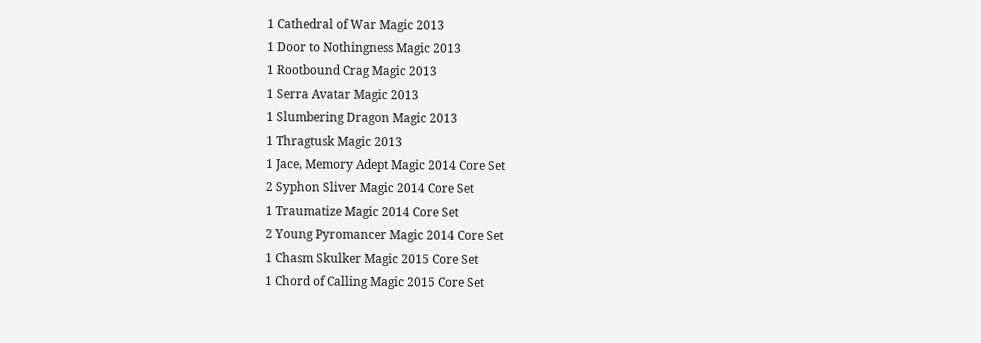1 Cathedral of War Magic 2013
1 Door to Nothingness Magic 2013
1 Rootbound Crag Magic 2013
1 Serra Avatar Magic 2013
1 Slumbering Dragon Magic 2013
1 Thragtusk Magic 2013
1 Jace, Memory Adept Magic 2014 Core Set
2 Syphon Sliver Magic 2014 Core Set
1 Traumatize Magic 2014 Core Set
2 Young Pyromancer Magic 2014 Core Set
1 Chasm Skulker Magic 2015 Core Set
1 Chord of Calling Magic 2015 Core Set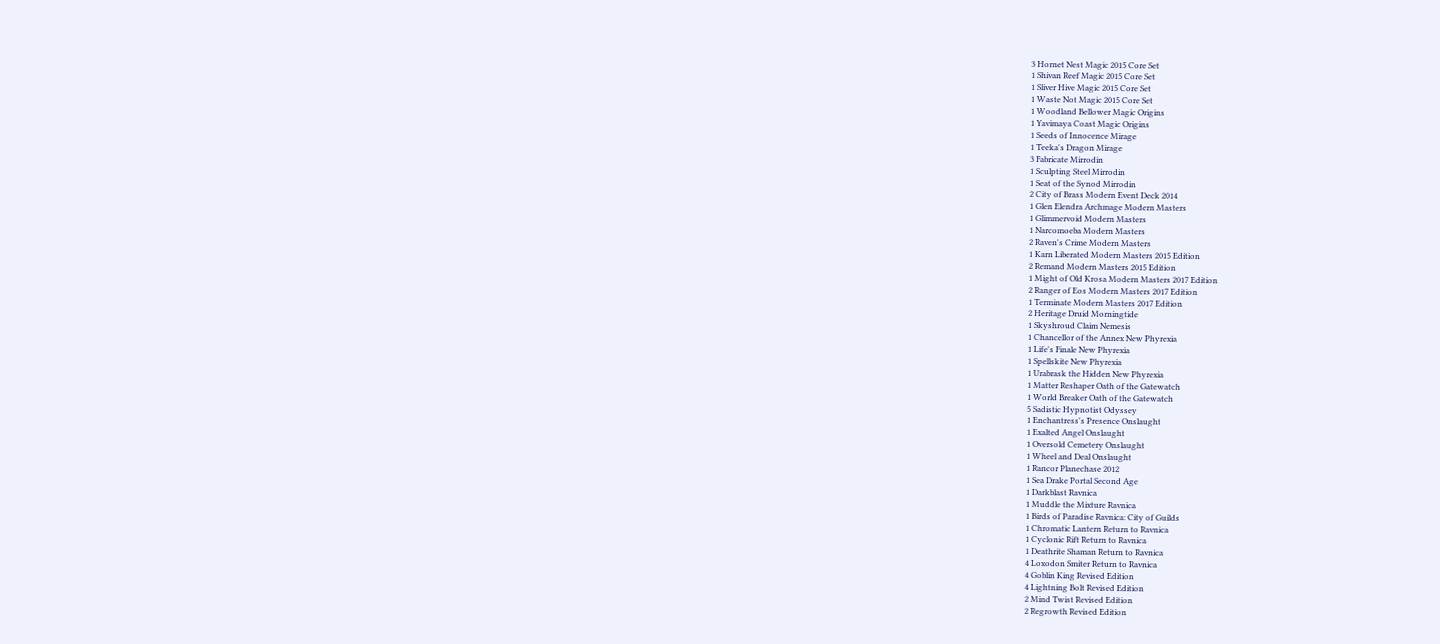3 Hornet Nest Magic 2015 Core Set
1 Shivan Reef Magic 2015 Core Set
1 Sliver Hive Magic 2015 Core Set
1 Waste Not Magic 2015 Core Set
1 Woodland Bellower Magic Origins
1 Yavimaya Coast Magic Origins
1 Seeds of Innocence Mirage
1 Teeka's Dragon Mirage
3 Fabricate Mirrodin
1 Sculpting Steel Mirrodin
1 Seat of the Synod Mirrodin
2 City of Brass Modern Event Deck 2014
1 Glen Elendra Archmage Modern Masters
1 Glimmervoid Modern Masters
1 Narcomoeba Modern Masters
2 Raven's Crime Modern Masters
1 Karn Liberated Modern Masters 2015 Edition
2 Remand Modern Masters 2015 Edition
1 Might of Old Krosa Modern Masters 2017 Edition
2 Ranger of Eos Modern Masters 2017 Edition
1 Terminate Modern Masters 2017 Edition
2 Heritage Druid Morningtide
1 Skyshroud Claim Nemesis
1 Chancellor of the Annex New Phyrexia
1 Life's Finale New Phyrexia
1 Spellskite New Phyrexia
1 Urabrask the Hidden New Phyrexia
1 Matter Reshaper Oath of the Gatewatch
1 World Breaker Oath of the Gatewatch
5 Sadistic Hypnotist Odyssey
1 Enchantress's Presence Onslaught
1 Exalted Angel Onslaught
1 Oversold Cemetery Onslaught
1 Wheel and Deal Onslaught
1 Rancor Planechase 2012
1 Sea Drake Portal Second Age
1 Darkblast Ravnica
1 Muddle the Mixture Ravnica
1 Birds of Paradise Ravnica: City of Guilds
1 Chromatic Lantern Return to Ravnica
1 Cyclonic Rift Return to Ravnica
1 Deathrite Shaman Return to Ravnica
4 Loxodon Smiter Return to Ravnica
4 Goblin King Revised Edition
4 Lightning Bolt Revised Edition
2 Mind Twist Revised Edition
2 Regrowth Revised Edition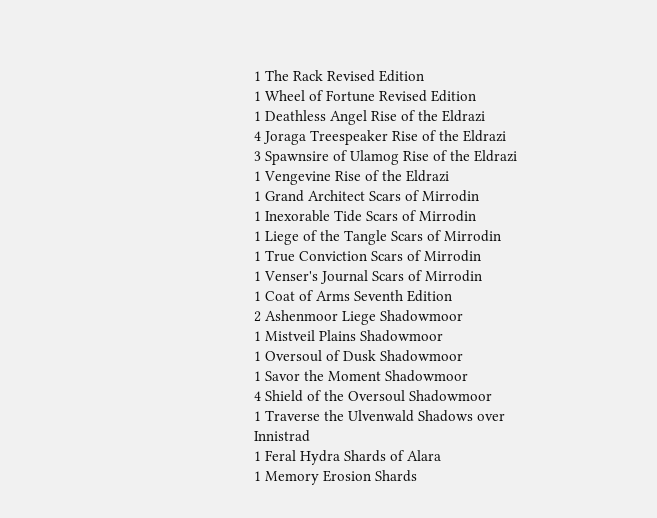1 The Rack Revised Edition
1 Wheel of Fortune Revised Edition
1 Deathless Angel Rise of the Eldrazi
4 Joraga Treespeaker Rise of the Eldrazi
3 Spawnsire of Ulamog Rise of the Eldrazi
1 Vengevine Rise of the Eldrazi
1 Grand Architect Scars of Mirrodin
1 Inexorable Tide Scars of Mirrodin
1 Liege of the Tangle Scars of Mirrodin
1 True Conviction Scars of Mirrodin
1 Venser's Journal Scars of Mirrodin
1 Coat of Arms Seventh Edition
2 Ashenmoor Liege Shadowmoor
1 Mistveil Plains Shadowmoor
1 Oversoul of Dusk Shadowmoor
1 Savor the Moment Shadowmoor
4 Shield of the Oversoul Shadowmoor
1 Traverse the Ulvenwald Shadows over Innistrad
1 Feral Hydra Shards of Alara
1 Memory Erosion Shards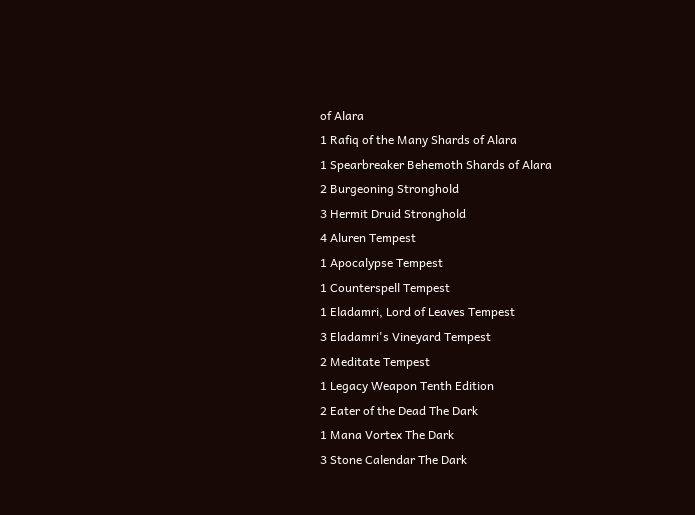of Alara
1 Rafiq of the Many Shards of Alara
1 Spearbreaker Behemoth Shards of Alara
2 Burgeoning Stronghold
3 Hermit Druid Stronghold
4 Aluren Tempest
1 Apocalypse Tempest
1 Counterspell Tempest
1 Eladamri, Lord of Leaves Tempest
3 Eladamri's Vineyard Tempest
2 Meditate Tempest
1 Legacy Weapon Tenth Edition
2 Eater of the Dead The Dark
1 Mana Vortex The Dark
3 Stone Calendar The Dark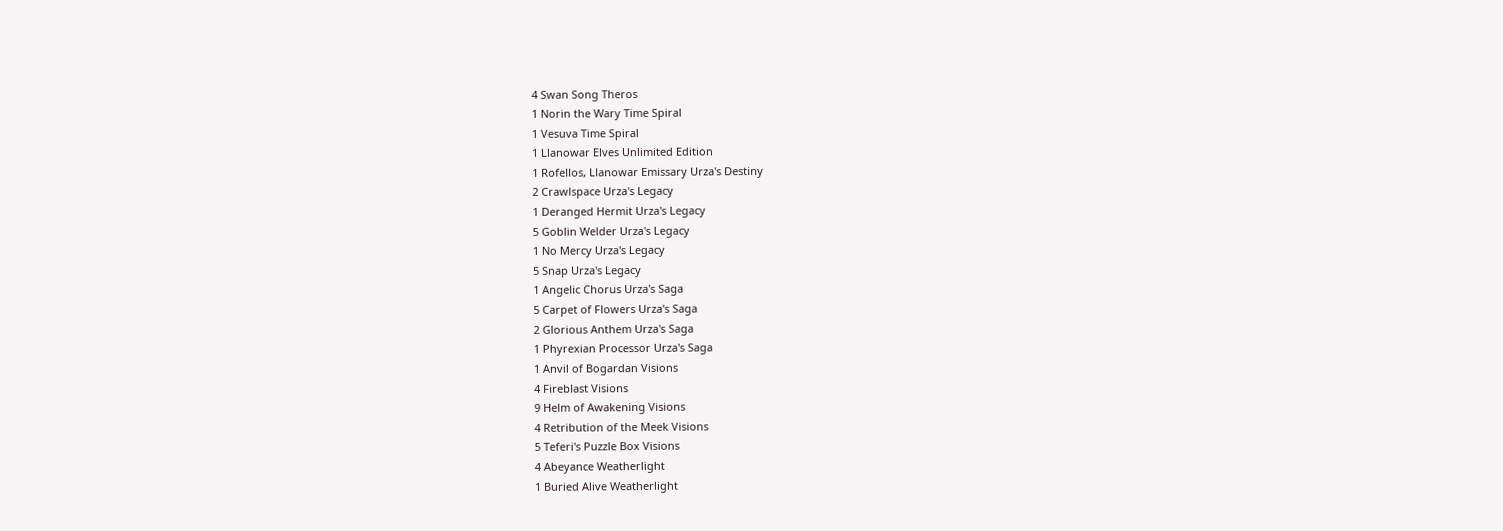4 Swan Song Theros
1 Norin the Wary Time Spiral
1 Vesuva Time Spiral
1 Llanowar Elves Unlimited Edition
1 Rofellos, Llanowar Emissary Urza's Destiny
2 Crawlspace Urza's Legacy
1 Deranged Hermit Urza's Legacy
5 Goblin Welder Urza's Legacy
1 No Mercy Urza's Legacy
5 Snap Urza's Legacy
1 Angelic Chorus Urza's Saga
5 Carpet of Flowers Urza's Saga
2 Glorious Anthem Urza's Saga
1 Phyrexian Processor Urza's Saga
1 Anvil of Bogardan Visions
4 Fireblast Visions
9 Helm of Awakening Visions
4 Retribution of the Meek Visions
5 Teferi's Puzzle Box Visions
4 Abeyance Weatherlight
1 Buried Alive Weatherlight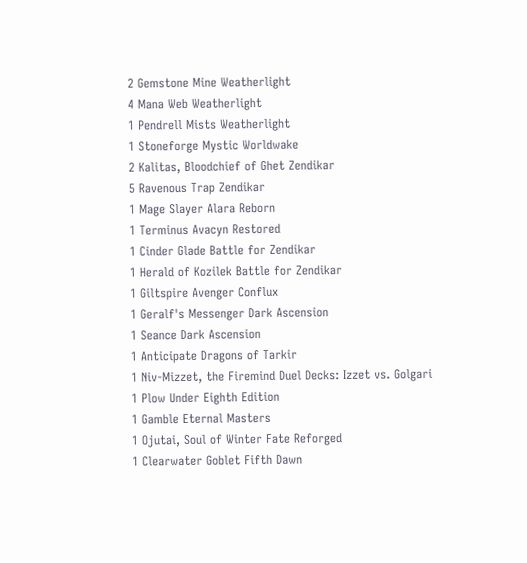2 Gemstone Mine Weatherlight
4 Mana Web Weatherlight
1 Pendrell Mists Weatherlight
1 Stoneforge Mystic Worldwake
2 Kalitas, Bloodchief of Ghet Zendikar
5 Ravenous Trap Zendikar
1 Mage Slayer Alara Reborn
1 Terminus Avacyn Restored
1 Cinder Glade Battle for Zendikar
1 Herald of Kozilek Battle for Zendikar
1 Giltspire Avenger Conflux
1 Geralf's Messenger Dark Ascension
1 Seance Dark Ascension
1 Anticipate Dragons of Tarkir
1 Niv-Mizzet, the Firemind Duel Decks: Izzet vs. Golgari
1 Plow Under Eighth Edition
1 Gamble Eternal Masters
1 Ojutai, Soul of Winter Fate Reforged
1 Clearwater Goblet Fifth Dawn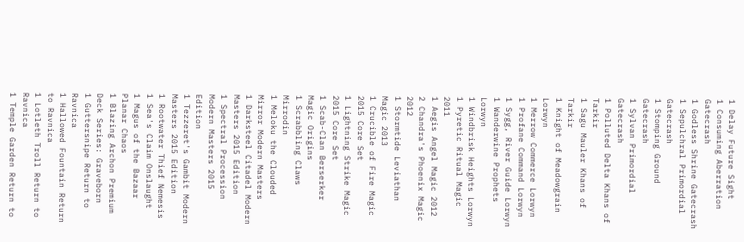1 Delay Future Sight
1 Consuming Aberration Gatecrash
1 Godless Shrine Gatecrash
1 Sepulchral Primordial Gatecrash
1 Stomping Ground Gatecrash
1 Sylvan Primordial Gatecrash
1 Polluted Delta Khans of Tarkir
1 Sagu Mauler Khans of Tarkir
1 Knight of Meadowgrain Lorwyn
1 Merrow Commerce Lorwyn
1 Profane Command Lorwyn
1 Sygg, River Guide Lorwyn
1 Wanderwine Prophets Lorwyn
1 Windbrisk Heights Lorwyn
1 Pyretic Ritual Magic 2011
1 Aegis Angel Magic 2012
2 Chandra's Phoenix Magic 2012
1 Stormtide Leviathan Magic 2013
1 Crucible of Fire Magic 2015 Core Set
1 Lightning Strike Magic 2015 Core Set
1 Scab-Clan Berserker Magic Origins
1 Scrabbling Claws Mirrodin
1 Meloku the Clouded Mirror Modern Masters
1 Darksteel Citadel Modern Masters 2015 Edition
1 Spectral Procession Modern Masters 2015 Edition
1 Tezzeret's Gambit Modern Masters 2015 Edition
1 Rootwater Thief Nemesis
1 Sea's Claim Onslaught
1 Magus of the Bazaar Planar Chaos
1 Blazing Archon Premium Deck Series: Graveborn
1 Guttersnipe Return to Ravnica
1 Hallowed Fountain Return to Ravnica
1 Lotleth Troll Return to Ravnica
1 Temple Garden Return to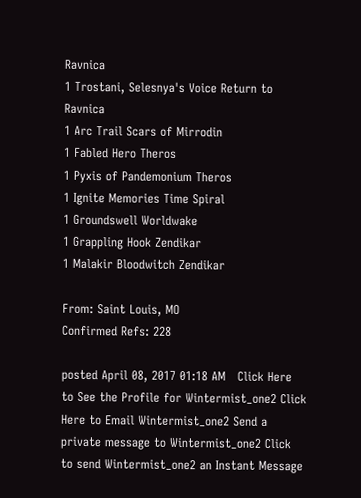Ravnica
1 Trostani, Selesnya's Voice Return to Ravnica
1 Arc Trail Scars of Mirrodin
1 Fabled Hero Theros
1 Pyxis of Pandemonium Theros
1 Ignite Memories Time Spiral
1 Groundswell Worldwake
1 Grappling Hook Zendikar
1 Malakir Bloodwitch Zendikar

From: Saint Louis, MO
Confirmed Refs: 228

posted April 08, 2017 01:18 AM   Click Here to See the Profile for Wintermist_one2 Click Here to Email Wintermist_one2 Send a private message to Wintermist_one2 Click to send Wintermist_one2 an Instant Message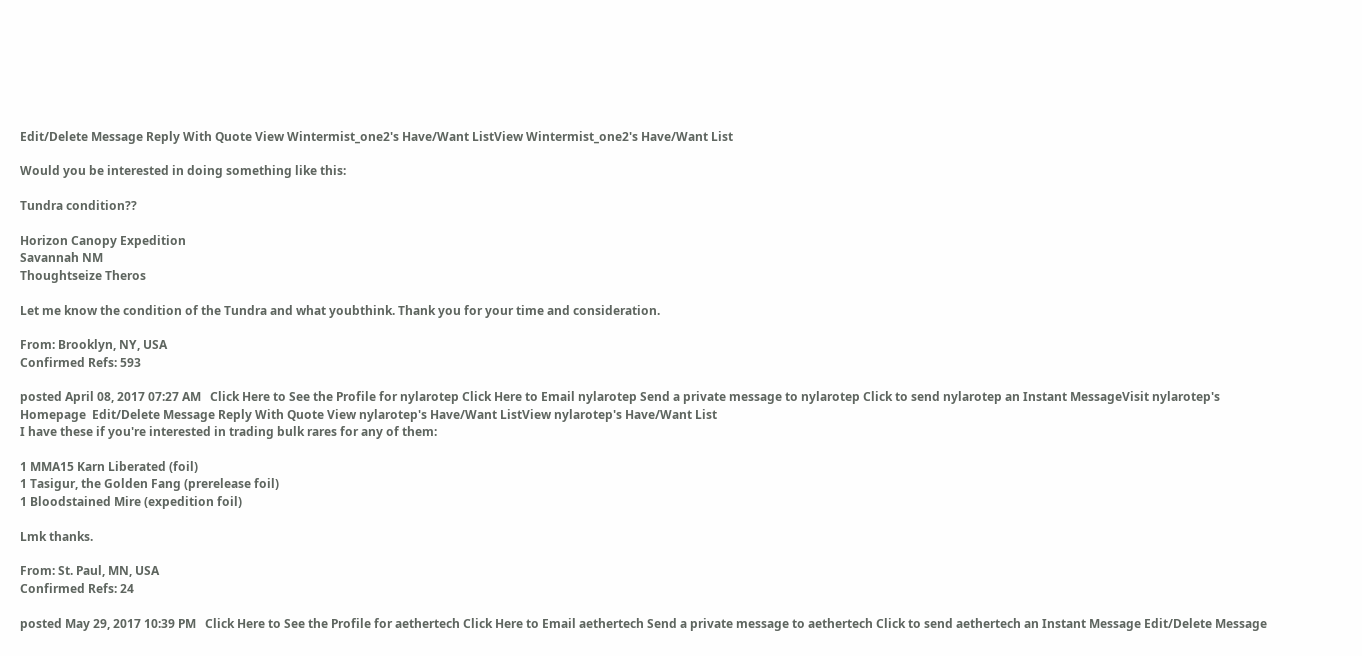Edit/Delete Message Reply With Quote View Wintermist_one2's Have/Want ListView Wintermist_one2's Have/Want List

Would you be interested in doing something like this:

Tundra condition??

Horizon Canopy Expedition
Savannah NM
Thoughtseize Theros

Let me know the condition of the Tundra and what youbthink. Thank you for your time and consideration.

From: Brooklyn, NY, USA
Confirmed Refs: 593

posted April 08, 2017 07:27 AM   Click Here to See the Profile for nylarotep Click Here to Email nylarotep Send a private message to nylarotep Click to send nylarotep an Instant MessageVisit nylarotep's Homepage  Edit/Delete Message Reply With Quote View nylarotep's Have/Want ListView nylarotep's Have/Want List
I have these if you're interested in trading bulk rares for any of them:

1 MMA15 Karn Liberated (foil)
1 Tasigur, the Golden Fang (prerelease foil)
1 Bloodstained Mire (expedition foil)

Lmk thanks.

From: St. Paul, MN, USA
Confirmed Refs: 24

posted May 29, 2017 10:39 PM   Click Here to See the Profile for aethertech Click Here to Email aethertech Send a private message to aethertech Click to send aethertech an Instant Message Edit/Delete Message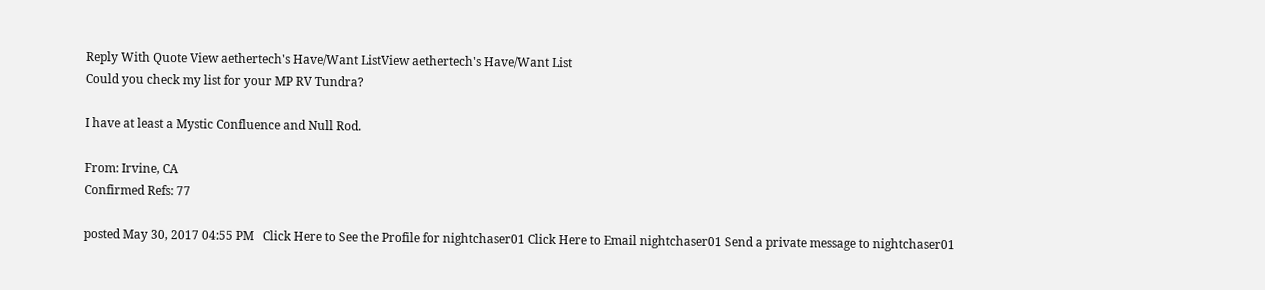Reply With Quote View aethertech's Have/Want ListView aethertech's Have/Want List
Could you check my list for your MP RV Tundra?

I have at least a Mystic Confluence and Null Rod.

From: Irvine, CA
Confirmed Refs: 77

posted May 30, 2017 04:55 PM   Click Here to See the Profile for nightchaser01 Click Here to Email nightchaser01 Send a private message to nightchaser01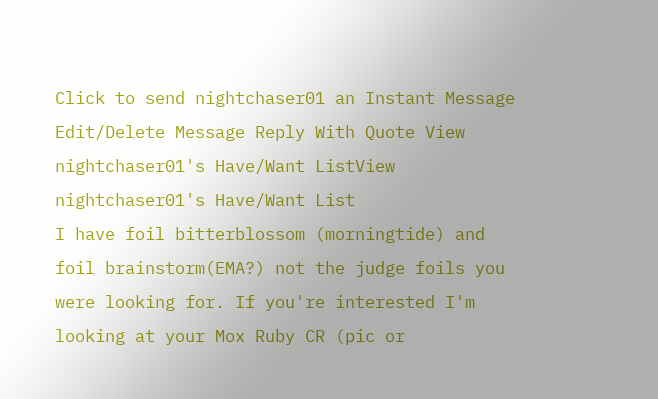Click to send nightchaser01 an Instant Message Edit/Delete Message Reply With Quote View nightchaser01's Have/Want ListView nightchaser01's Have/Want List
I have foil bitterblossom (morningtide) and foil brainstorm(EMA?) not the judge foils you were looking for. If you're interested I'm looking at your Mox Ruby CR (pic or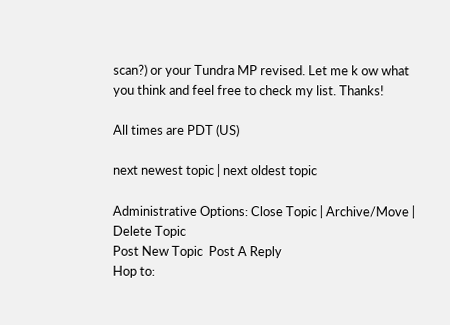scan?) or your Tundra MP revised. Let me k ow what you think and feel free to check my list. Thanks!

All times are PDT (US)

next newest topic | next oldest topic

Administrative Options: Close Topic | Archive/Move | Delete Topic
Post New Topic  Post A Reply
Hop to: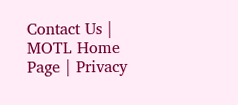Contact Us | MOTL Home Page | Privacy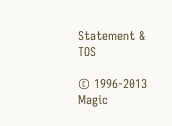Statement & TOS

© 1996-2013 Magic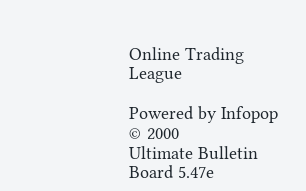Online Trading League

Powered by Infopop © 2000
Ultimate Bulletin Board 5.47e